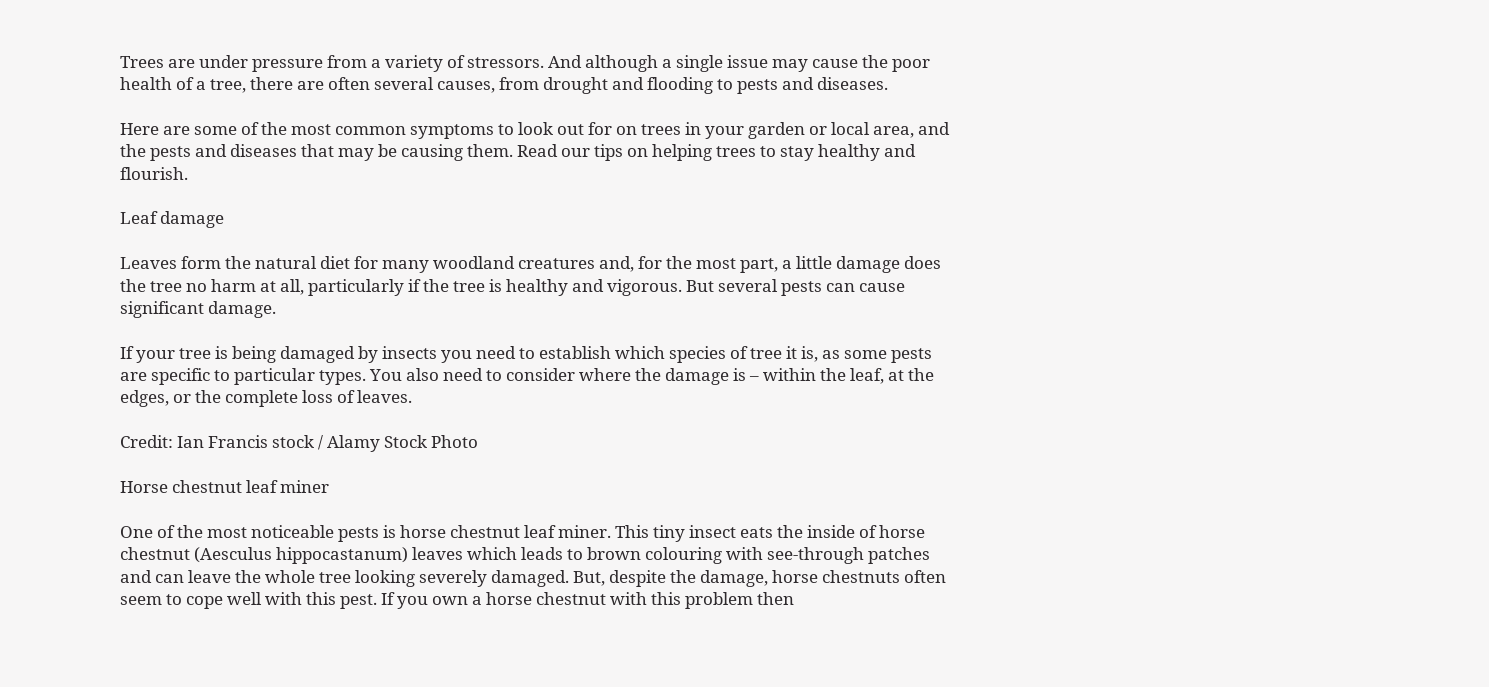Trees are under pressure from a variety of stressors. And although a single issue may cause the poor health of a tree, there are often several causes, from drought and flooding to pests and diseases.

Here are some of the most common symptoms to look out for on trees in your garden or local area, and the pests and diseases that may be causing them. Read our tips on helping trees to stay healthy and flourish.

Leaf damage

Leaves form the natural diet for many woodland creatures and, for the most part, a little damage does the tree no harm at all, particularly if the tree is healthy and vigorous. But several pests can cause significant damage.

If your tree is being damaged by insects you need to establish which species of tree it is, as some pests are specific to particular types. You also need to consider where the damage is – within the leaf, at the edges, or the complete loss of leaves.

Credit: Ian Francis stock / Alamy Stock Photo

Horse chestnut leaf miner

One of the most noticeable pests is horse chestnut leaf miner. This tiny insect eats the inside of horse chestnut (Aesculus hippocastanum) leaves which leads to brown colouring with see-through patches and can leave the whole tree looking severely damaged. But, despite the damage, horse chestnuts often seem to cope well with this pest. If you own a horse chestnut with this problem then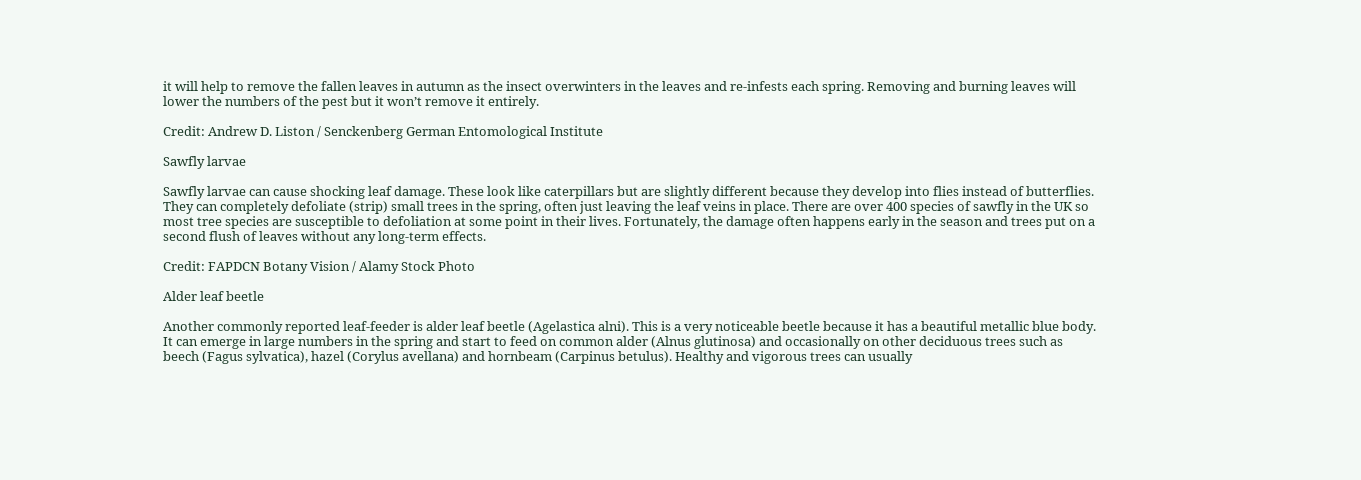it will help to remove the fallen leaves in autumn as the insect overwinters in the leaves and re-infests each spring. Removing and burning leaves will lower the numbers of the pest but it won’t remove it entirely.

Credit: Andrew D. Liston / Senckenberg German Entomological Institute

Sawfly larvae

Sawfly larvae can cause shocking leaf damage. These look like caterpillars but are slightly different because they develop into flies instead of butterflies. They can completely defoliate (strip) small trees in the spring, often just leaving the leaf veins in place. There are over 400 species of sawfly in the UK so most tree species are susceptible to defoliation at some point in their lives. Fortunately, the damage often happens early in the season and trees put on a second flush of leaves without any long-term effects.

Credit: FAPDCN Botany Vision / Alamy Stock Photo

Alder leaf beetle

Another commonly reported leaf-feeder is alder leaf beetle (Agelastica alni). This is a very noticeable beetle because it has a beautiful metallic blue body. It can emerge in large numbers in the spring and start to feed on common alder (Alnus glutinosa) and occasionally on other deciduous trees such as beech (Fagus sylvatica), hazel (Corylus avellana) and hornbeam (Carpinus betulus). Healthy and vigorous trees can usually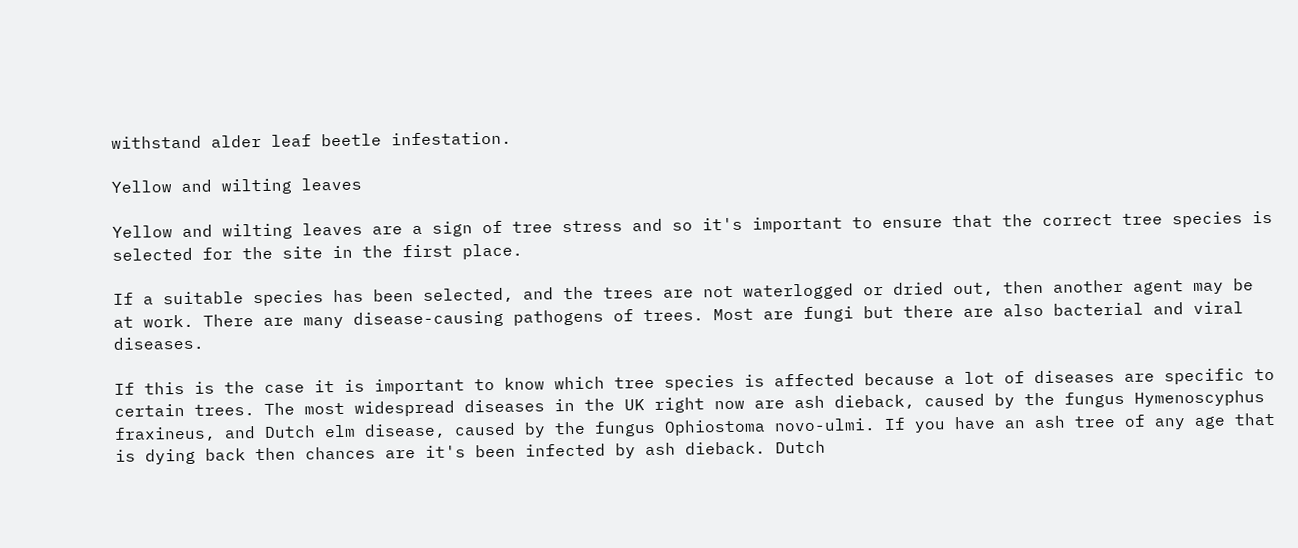withstand alder leaf beetle infestation.

Yellow and wilting leaves

Yellow and wilting leaves are a sign of tree stress and so it's important to ensure that the correct tree species is selected for the site in the first place.

If a suitable species has been selected, and the trees are not waterlogged or dried out, then another agent may be at work. There are many disease-causing pathogens of trees. Most are fungi but there are also bacterial and viral diseases.

If this is the case it is important to know which tree species is affected because a lot of diseases are specific to certain trees. The most widespread diseases in the UK right now are ash dieback, caused by the fungus Hymenoscyphus fraxineus, and Dutch elm disease, caused by the fungus Ophiostoma novo-ulmi. If you have an ash tree of any age that is dying back then chances are it's been infected by ash dieback. Dutch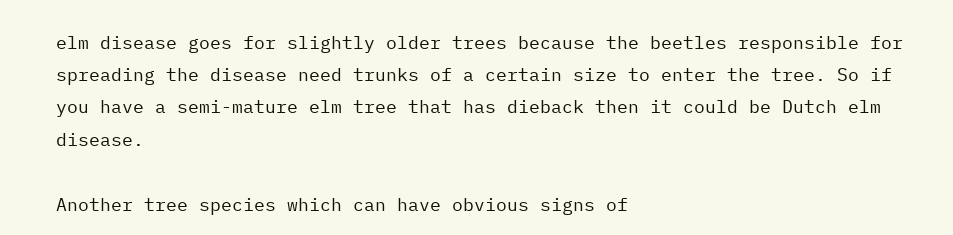elm disease goes for slightly older trees because the beetles responsible for spreading the disease need trunks of a certain size to enter the tree. So if you have a semi-mature elm tree that has dieback then it could be Dutch elm disease.

Another tree species which can have obvious signs of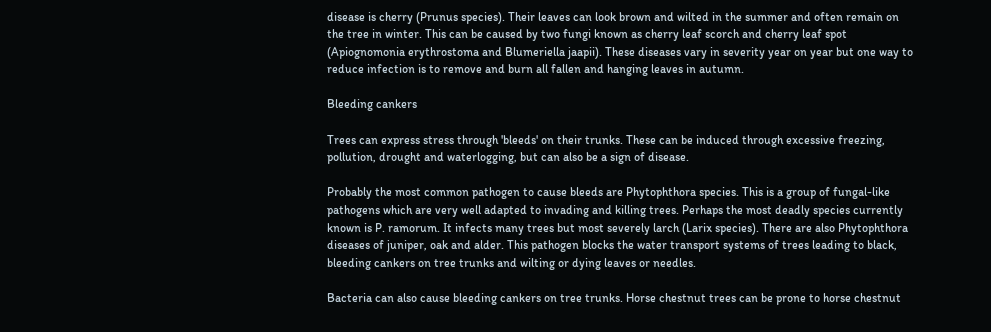disease is cherry (Prunus species). Their leaves can look brown and wilted in the summer and often remain on the tree in winter. This can be caused by two fungi known as cherry leaf scorch and cherry leaf spot (Apiognomonia erythrostoma and Blumeriella jaapii). These diseases vary in severity year on year but one way to reduce infection is to remove and burn all fallen and hanging leaves in autumn.

Bleeding cankers

Trees can express stress through 'bleeds' on their trunks. These can be induced through excessive freezing, pollution, drought and waterlogging, but can also be a sign of disease.

Probably the most common pathogen to cause bleeds are Phytophthora species. This is a group of fungal-like pathogens which are very well adapted to invading and killing trees. Perhaps the most deadly species currently known is P. ramorum. It infects many trees but most severely larch (Larix species). There are also Phytophthora diseases of juniper, oak and alder. This pathogen blocks the water transport systems of trees leading to black, bleeding cankers on tree trunks and wilting or dying leaves or needles.

Bacteria can also cause bleeding cankers on tree trunks. Horse chestnut trees can be prone to horse chestnut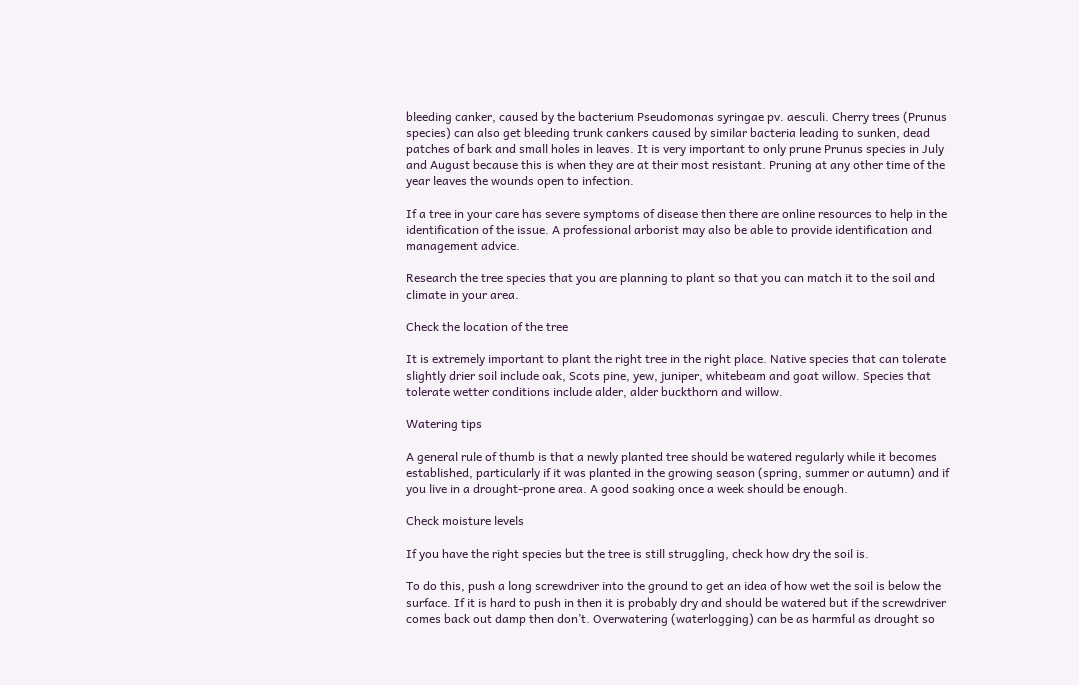bleeding canker, caused by the bacterium Pseudomonas syringae pv. aesculi. Cherry trees (Prunus species) can also get bleeding trunk cankers caused by similar bacteria leading to sunken, dead patches of bark and small holes in leaves. It is very important to only prune Prunus species in July and August because this is when they are at their most resistant. Pruning at any other time of the year leaves the wounds open to infection.

If a tree in your care has severe symptoms of disease then there are online resources to help in the identification of the issue. A professional arborist may also be able to provide identification and management advice.

Research the tree species that you are planning to plant so that you can match it to the soil and climate in your area.

Check the location of the tree

It is extremely important to plant the right tree in the right place. Native species that can tolerate slightly drier soil include oak, Scots pine, yew, juniper, whitebeam and goat willow. Species that tolerate wetter conditions include alder, alder buckthorn and willow.

Watering tips

A general rule of thumb is that a newly planted tree should be watered regularly while it becomes established, particularly if it was planted in the growing season (spring, summer or autumn) and if you live in a drought-prone area. A good soaking once a week should be enough.

Check moisture levels

If you have the right species but the tree is still struggling, check how dry the soil is.

To do this, push a long screwdriver into the ground to get an idea of how wet the soil is below the surface. If it is hard to push in then it is probably dry and should be watered but if the screwdriver comes back out damp then don’t. Overwatering (waterlogging) can be as harmful as drought so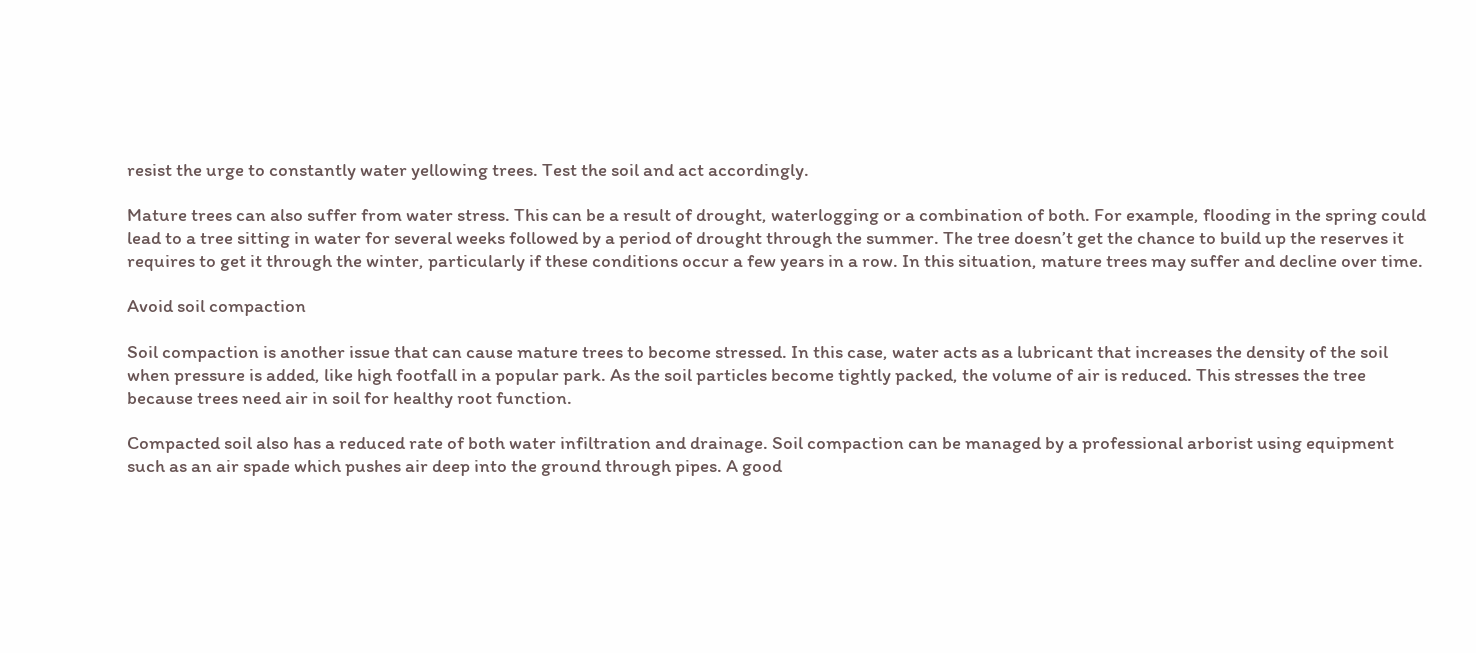resist the urge to constantly water yellowing trees. Test the soil and act accordingly.

Mature trees can also suffer from water stress. This can be a result of drought, waterlogging or a combination of both. For example, flooding in the spring could lead to a tree sitting in water for several weeks followed by a period of drought through the summer. The tree doesn’t get the chance to build up the reserves it requires to get it through the winter, particularly if these conditions occur a few years in a row. In this situation, mature trees may suffer and decline over time.

Avoid soil compaction

Soil compaction is another issue that can cause mature trees to become stressed. In this case, water acts as a lubricant that increases the density of the soil when pressure is added, like high footfall in a popular park. As the soil particles become tightly packed, the volume of air is reduced. This stresses the tree because trees need air in soil for healthy root function.

Compacted soil also has a reduced rate of both water infiltration and drainage. Soil compaction can be managed by a professional arborist using equipment such as an air spade which pushes air deep into the ground through pipes. A good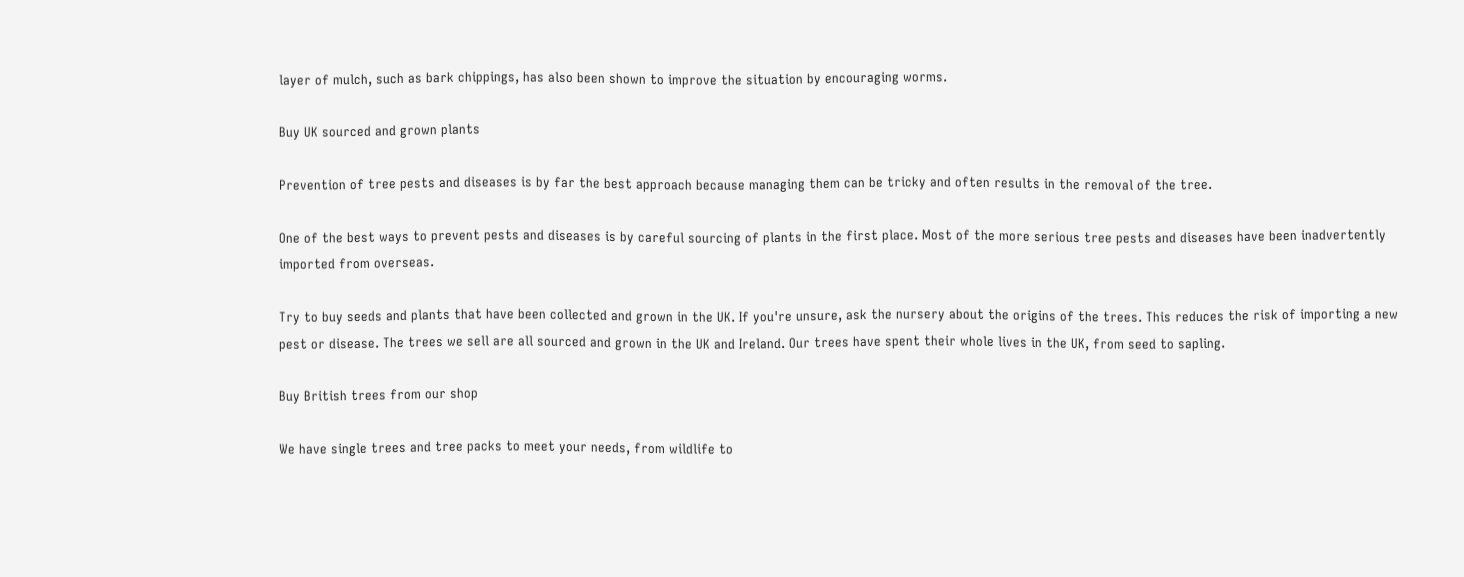layer of mulch, such as bark chippings, has also been shown to improve the situation by encouraging worms.

Buy UK sourced and grown plants

Prevention of tree pests and diseases is by far the best approach because managing them can be tricky and often results in the removal of the tree.

One of the best ways to prevent pests and diseases is by careful sourcing of plants in the first place. Most of the more serious tree pests and diseases have been inadvertently imported from overseas.

Try to buy seeds and plants that have been collected and grown in the UK. If you're unsure, ask the nursery about the origins of the trees. This reduces the risk of importing a new pest or disease. The trees we sell are all sourced and grown in the UK and Ireland. Our trees have spent their whole lives in the UK, from seed to sapling.

Buy British trees from our shop

We have single trees and tree packs to meet your needs, from wildlife to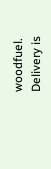woodfuel. Delivery is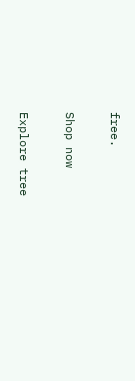free.

Shop now

Explore tree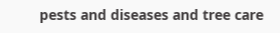pests and diseases and tree care